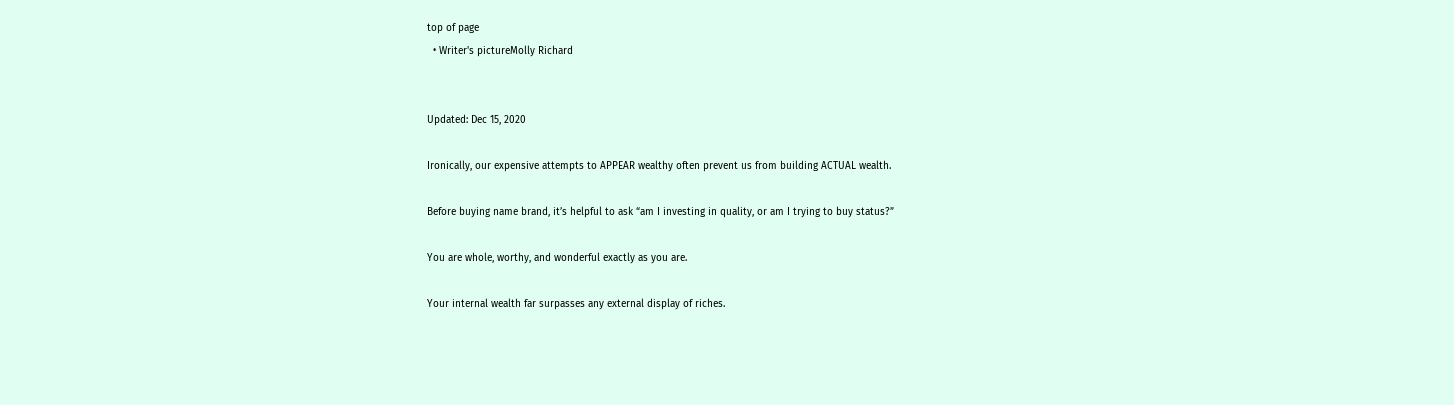top of page
  • Writer's pictureMolly Richard


Updated: Dec 15, 2020

Ironically, our expensive attempts to APPEAR wealthy often prevent us from building ACTUAL wealth.

Before buying name brand, it’s helpful to ask “am I investing in quality, or am I trying to buy status?”

You are whole, worthy, and wonderful exactly as you are.

Your internal wealth far surpasses any external display of riches.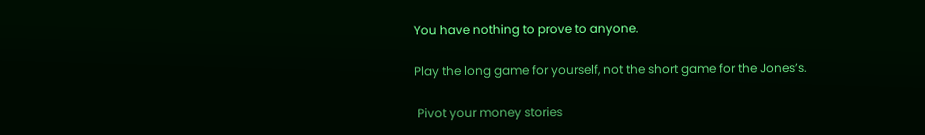You have nothing to prove to anyone.

Play the long game for yourself, not the short game for the Jones’s.

 Pivot your money stories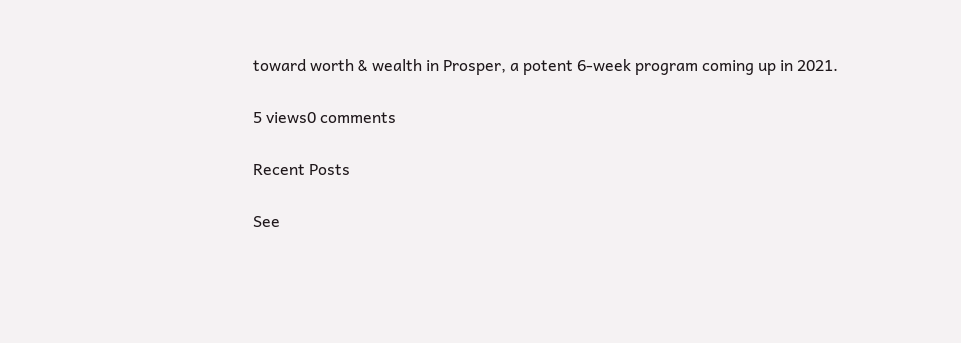toward worth & wealth in Prosper, a potent 6-week program coming up in 2021.

5 views0 comments

Recent Posts

See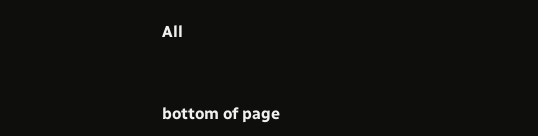All


bottom of page